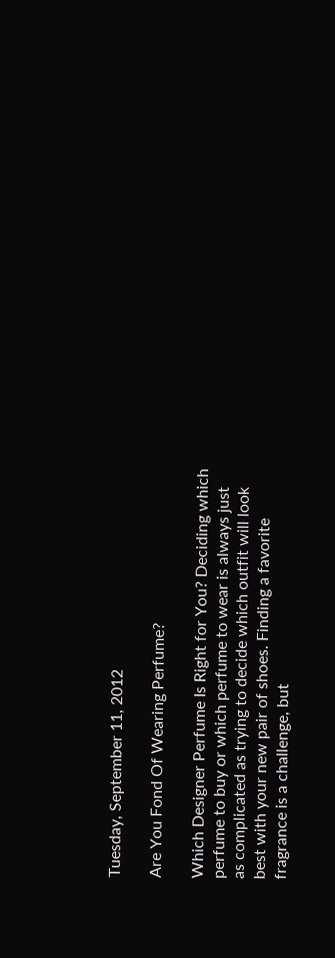Tuesday, September 11, 2012

Are You Fond Of Wearing Perfume?

Which Designer Perfume Is Right for You? Deciding which perfume to buy or which perfume to wear is always just as complicated as trying to decide which outfit will look best with your new pair of shoes. Finding a favorite fragrance is a challenge, but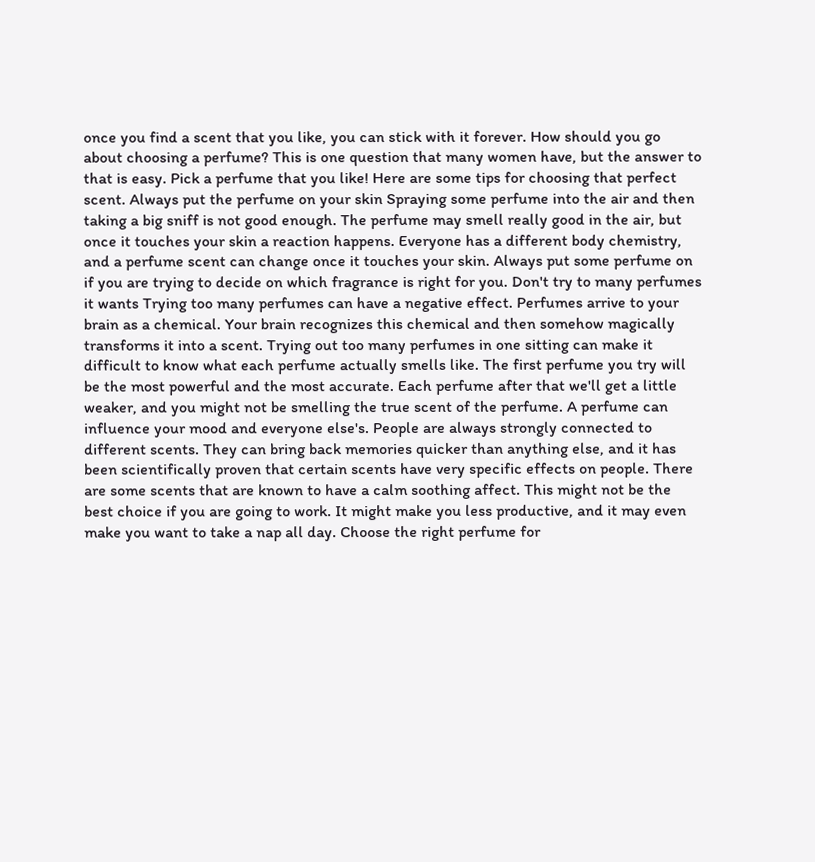once you find a scent that you like, you can stick with it forever. How should you go about choosing a perfume? This is one question that many women have, but the answer to that is easy. Pick a perfume that you like! Here are some tips for choosing that perfect scent. Always put the perfume on your skin Spraying some perfume into the air and then taking a big sniff is not good enough. The perfume may smell really good in the air, but once it touches your skin a reaction happens. Everyone has a different body chemistry, and a perfume scent can change once it touches your skin. Always put some perfume on if you are trying to decide on which fragrance is right for you. Don't try to many perfumes it wants Trying too many perfumes can have a negative effect. Perfumes arrive to your brain as a chemical. Your brain recognizes this chemical and then somehow magically transforms it into a scent. Trying out too many perfumes in one sitting can make it difficult to know what each perfume actually smells like. The first perfume you try will be the most powerful and the most accurate. Each perfume after that we'll get a little weaker, and you might not be smelling the true scent of the perfume. A perfume can influence your mood and everyone else's. People are always strongly connected to different scents. They can bring back memories quicker than anything else, and it has been scientifically proven that certain scents have very specific effects on people. There are some scents that are known to have a calm soothing affect. This might not be the best choice if you are going to work. It might make you less productive, and it may even make you want to take a nap all day. Choose the right perfume for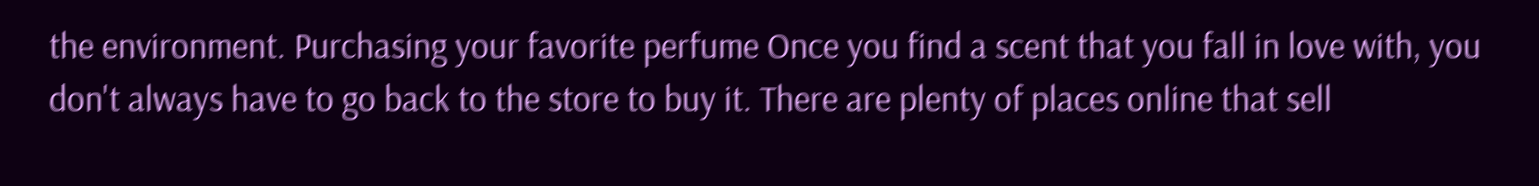the environment. Purchasing your favorite perfume Once you find a scent that you fall in love with, you don't always have to go back to the store to buy it. There are plenty of places online that sell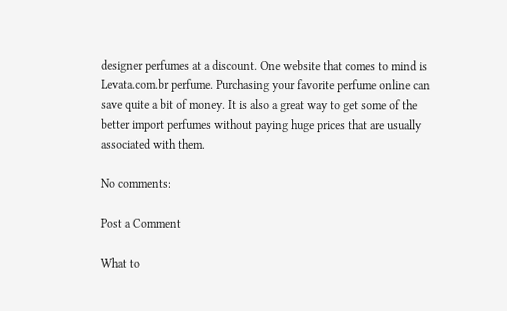designer perfumes at a discount. One website that comes to mind is Levata.com.br perfume. Purchasing your favorite perfume online can save quite a bit of money. It is also a great way to get some of the better import perfumes without paying huge prices that are usually associated with them.

No comments:

Post a Comment

What to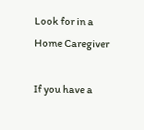Look for in a Home Caregiver

If you have a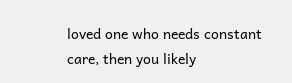loved one who needs constant care, then you likely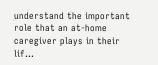understand the important role that an at-home caregiver plays in their lif...